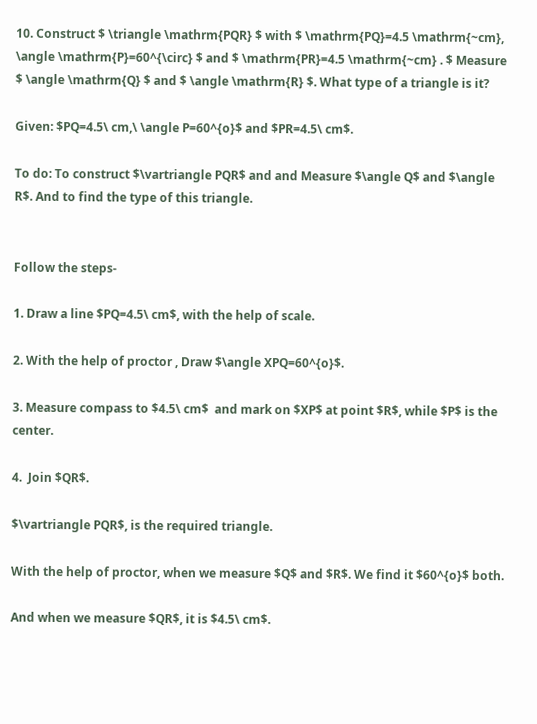10. Construct $ \triangle \mathrm{PQR} $ with $ \mathrm{PQ}=4.5 \mathrm{~cm}, \angle \mathrm{P}=60^{\circ} $ and $ \mathrm{PR}=4.5 \mathrm{~cm} . $ Measure $ \angle \mathrm{Q} $ and $ \angle \mathrm{R} $. What type of a triangle is it?

Given: $PQ=4.5\ cm,\ \angle P=60^{o}$ and $PR=4.5\ cm$.

To do: To construct $\vartriangle PQR$ and and Measure $\angle Q$ and $\angle R$. And to find the type of this triangle.


Follow the steps-

1. Draw a line $PQ=4.5\ cm$, with the help of scale.

2. With the help of proctor , Draw $\angle XPQ=60^{o}$.

3. Measure compass to $4.5\ cm$  and mark on $XP$ at point $R$, while $P$ is the center.

4.  Join $QR$.

$\vartriangle PQR$, is the required triangle.

With the help of proctor, when we measure $Q$ and $R$. We find it $60^{o}$ both.

And when we measure $QR$, it is $4.5\ cm$.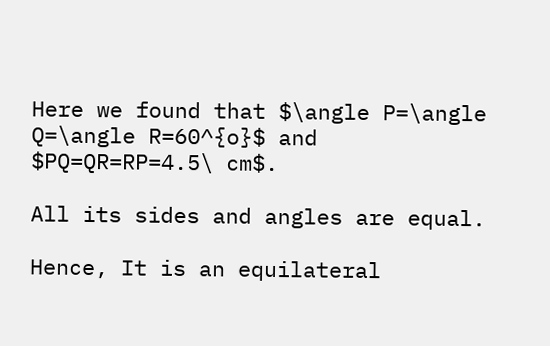Here we found that $\angle P=\angle Q=\angle R=60^{o}$ and $PQ=QR=RP=4.5\ cm$.

All its sides and angles are equal.

Hence, It is an equilateral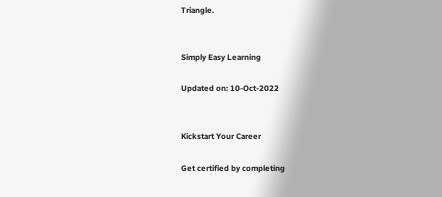Triangle.


Simply Easy Learning

Updated on: 10-Oct-2022


Kickstart Your Career

Get certified by completing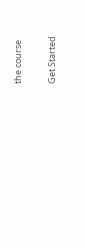the course

Get Started